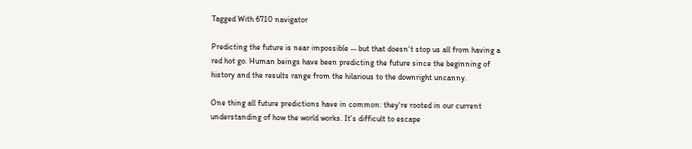Tagged With 6710 navigator

Predicting the future is near impossible -- but that doesn‘t stop us all from having a red hot go. Human beings have been predicting the future since the beginning of history and the results range from the hilarious to the downright uncanny.

One thing all future predictions have in common: they‘re rooted in our current understanding of how the world works. It‘s difficult to escape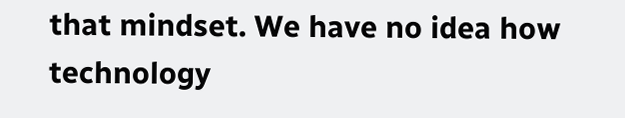that mindset. We have no idea how technology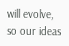will evolve, so our ideas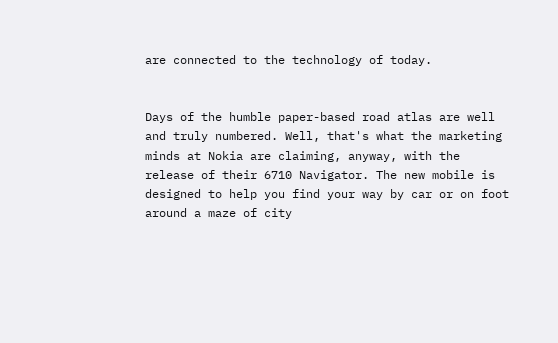are connected to the technology of today.


Days of the humble paper-based road atlas are well and truly numbered. Well, that's what the marketing minds at Nokia are claiming, anyway, with the release of their 6710 Navigator. The new mobile is designed to help you find your way by car or on foot around a maze of city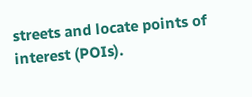streets and locate points of interest (POIs).